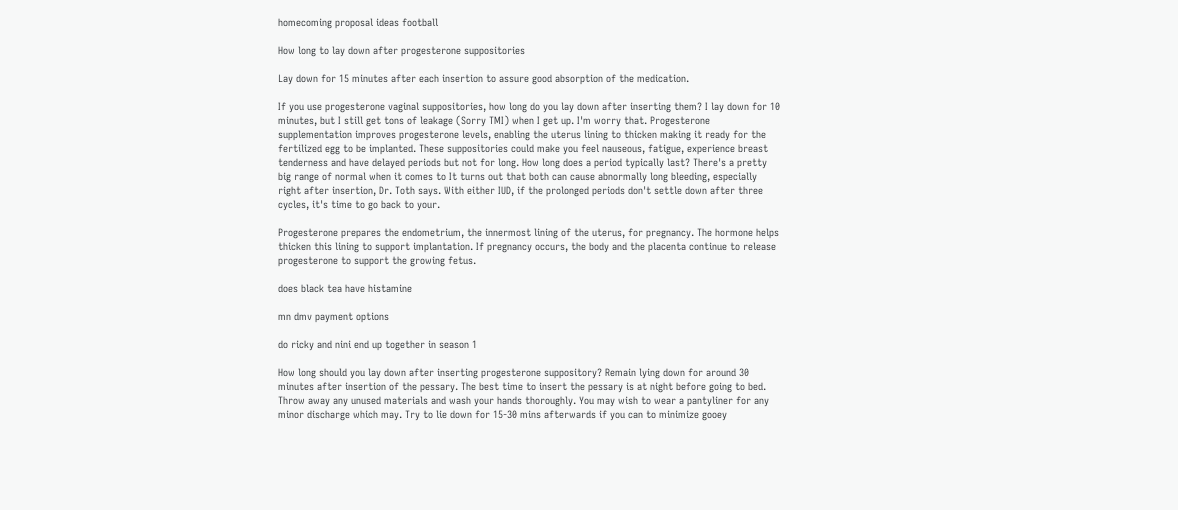homecoming proposal ideas football

How long to lay down after progesterone suppositories

Lay down for 15 minutes after each insertion to assure good absorption of the medication.

If you use progesterone vaginal suppositories, how long do you lay down after inserting them? I lay down for 10 minutes, but I still get tons of leakage (Sorry TMI) when I get up. I'm worry that. Progesterone supplementation improves progesterone levels, enabling the uterus lining to thicken making it ready for the fertilized egg to be implanted. These suppositories could make you feel nauseous, fatigue, experience breast tenderness and have delayed periods but not for long. How long does a period typically last? There's a pretty big range of normal when it comes to It turns out that both can cause abnormally long bleeding, especially right after insertion, Dr. Toth says. With either IUD, if the prolonged periods don't settle down after three cycles, it's time to go back to your.

Progesterone prepares the endometrium, the innermost lining of the uterus, for pregnancy. The hormone helps thicken this lining to support implantation. If pregnancy occurs, the body and the placenta continue to release progesterone to support the growing fetus.

does black tea have histamine

mn dmv payment options

do ricky and nini end up together in season 1

How long should you lay down after inserting progesterone suppository? Remain lying down for around 30 minutes after insertion of the pessary. The best time to insert the pessary is at night before going to bed. Throw away any unused materials and wash your hands thoroughly. You may wish to wear a pantyliner for any minor discharge which may. Try to lie down for 15-30 mins afterwards if you can to minimize gooey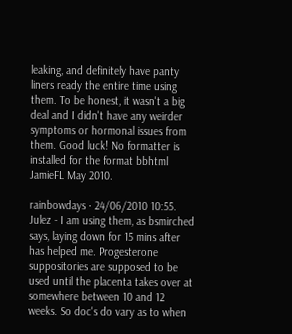leaking, and definitely have panty liners ready the entire time using them. To be honest, it wasn't a big deal and I didn't have any weirder symptoms or hormonal issues from them. Good luck! No formatter is installed for the format bbhtml JamieFL May 2010.

rainbowdays · 24/06/2010 10:55. Julez - I am using them, as bsmirched says, laying down for 15 mins after has helped me. Progesterone suppositories are supposed to be used until the placenta takes over at somewhere between 10 and 12 weeks. So doc's do vary as to when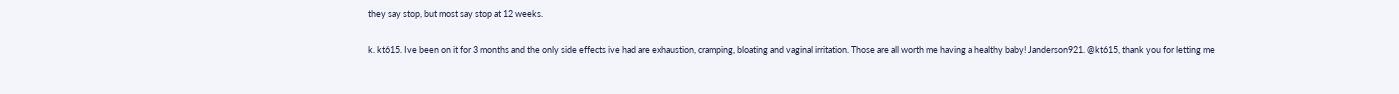they say stop, but most say stop at 12 weeks.

k. kt615. Ive been on it for 3 months and the only side effects ive had are exhaustion, cramping, bloating and vaginal irritation. Those are all worth me having a healthy baby! Janderson921. @kt615, thank you for letting me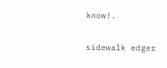know!.

sidewalk edger